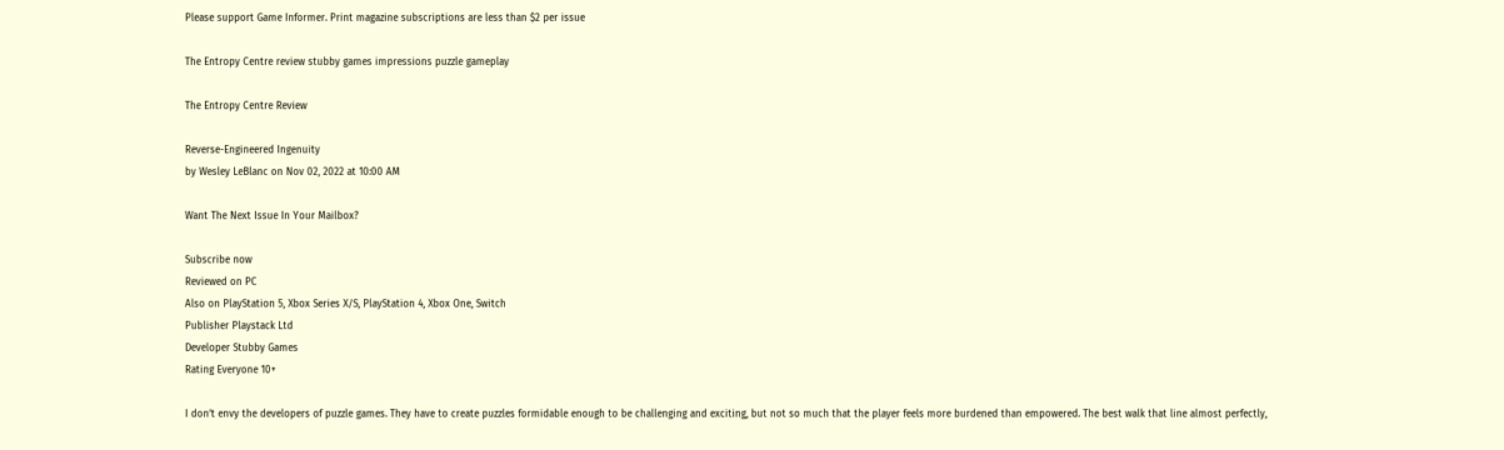Please support Game Informer. Print magazine subscriptions are less than $2 per issue

The Entropy Centre review stubby games impressions puzzle gameplay

The Entropy Centre Review

Reverse-Engineered Ingenuity
by Wesley LeBlanc on Nov 02, 2022 at 10:00 AM

Want The Next Issue In Your Mailbox?

Subscribe now
Reviewed on PC
Also on PlayStation 5, Xbox Series X/S, PlayStation 4, Xbox One, Switch
Publisher Playstack Ltd
Developer Stubby Games
Rating Everyone 10+

I don’t envy the developers of puzzle games. They have to create puzzles formidable enough to be challenging and exciting, but not so much that the player feels more burdened than empowered. The best walk that line almost perfectly,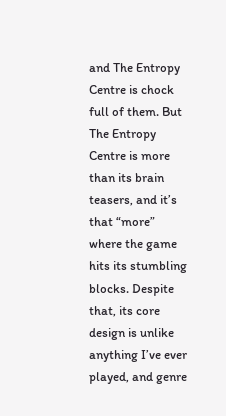and The Entropy Centre is chock full of them. But The Entropy Centre is more than its brain teasers, and it’s that “more” where the game hits its stumbling blocks. Despite that, its core design is unlike anything I’ve ever played, and genre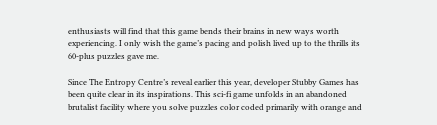enthusiasts will find that this game bends their brains in new ways worth experiencing. I only wish the game’s pacing and polish lived up to the thrills its 60-plus puzzles gave me.

Since The Entropy Centre’s reveal earlier this year, developer Stubby Games has been quite clear in its inspirations. This sci-fi game unfolds in an abandoned brutalist facility where you solve puzzles color coded primarily with orange and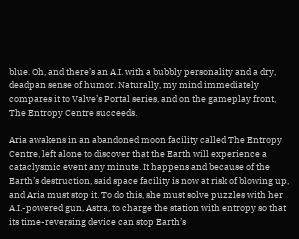blue. Oh, and there’s an A.I. with a bubbly personality and a dry, deadpan sense of humor. Naturally, my mind immediately compares it to Valve’s Portal series, and on the gameplay front, The Entropy Centre succeeds.

Aria awakens in an abandoned moon facility called The Entropy Centre, left alone to discover that the Earth will experience a cataclysmic event any minute. It happens and because of the Earth’s destruction, said space facility is now at risk of blowing up, and Aria must stop it. To do this, she must solve puzzles with her A.I.-powered gun, Astra, to charge the station with entropy so that its time-reversing device can stop Earth’s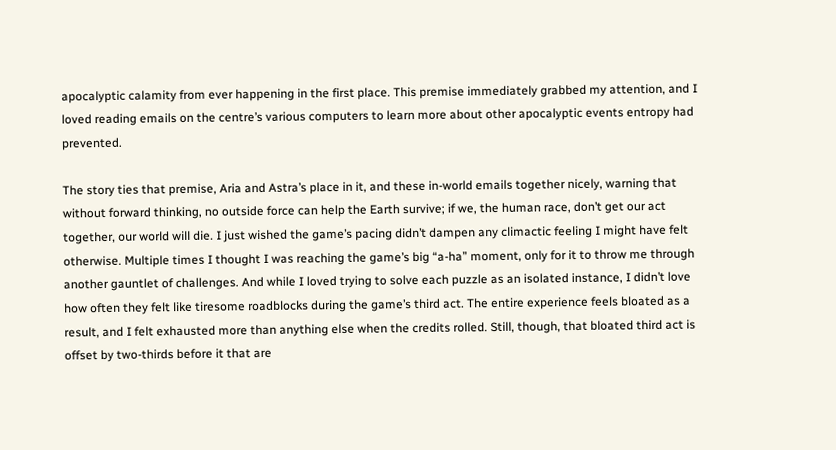apocalyptic calamity from ever happening in the first place. This premise immediately grabbed my attention, and I loved reading emails on the centre’s various computers to learn more about other apocalyptic events entropy had prevented.

The story ties that premise, Aria and Astra’s place in it, and these in-world emails together nicely, warning that without forward thinking, no outside force can help the Earth survive; if we, the human race, don’t get our act together, our world will die. I just wished the game’s pacing didn’t dampen any climactic feeling I might have felt otherwise. Multiple times I thought I was reaching the game’s big “a-ha” moment, only for it to throw me through another gauntlet of challenges. And while I loved trying to solve each puzzle as an isolated instance, I didn’t love how often they felt like tiresome roadblocks during the game’s third act. The entire experience feels bloated as a result, and I felt exhausted more than anything else when the credits rolled. Still, though, that bloated third act is offset by two-thirds before it that are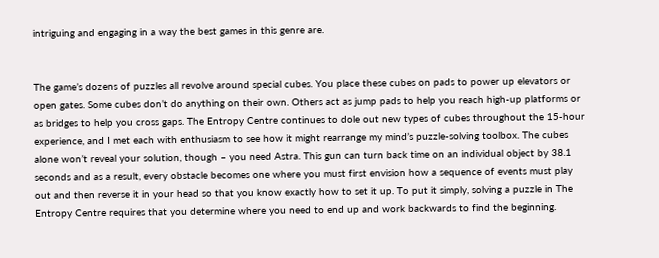intriguing and engaging in a way the best games in this genre are.


The game’s dozens of puzzles all revolve around special cubes. You place these cubes on pads to power up elevators or open gates. Some cubes don’t do anything on their own. Others act as jump pads to help you reach high-up platforms or as bridges to help you cross gaps. The Entropy Centre continues to dole out new types of cubes throughout the 15-hour experience, and I met each with enthusiasm to see how it might rearrange my mind’s puzzle-solving toolbox. The cubes alone won’t reveal your solution, though – you need Astra. This gun can turn back time on an individual object by 38.1 seconds and as a result, every obstacle becomes one where you must first envision how a sequence of events must play out and then reverse it in your head so that you know exactly how to set it up. To put it simply, solving a puzzle in The Entropy Centre requires that you determine where you need to end up and work backwards to find the beginning.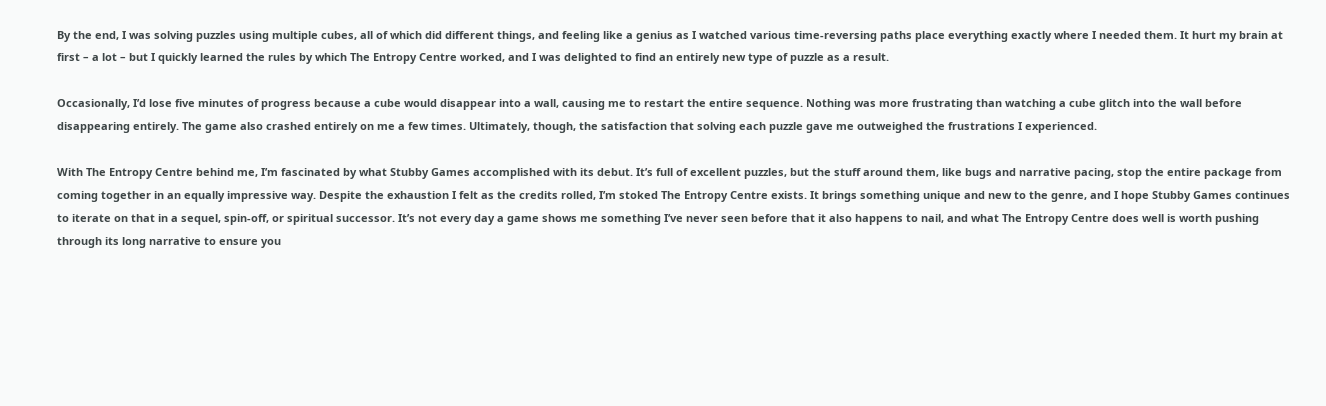By the end, I was solving puzzles using multiple cubes, all of which did different things, and feeling like a genius as I watched various time-reversing paths place everything exactly where I needed them. It hurt my brain at first – a lot – but I quickly learned the rules by which The Entropy Centre worked, and I was delighted to find an entirely new type of puzzle as a result.

Occasionally, I’d lose five minutes of progress because a cube would disappear into a wall, causing me to restart the entire sequence. Nothing was more frustrating than watching a cube glitch into the wall before disappearing entirely. The game also crashed entirely on me a few times. Ultimately, though, the satisfaction that solving each puzzle gave me outweighed the frustrations I experienced.

With The Entropy Centre behind me, I’m fascinated by what Stubby Games accomplished with its debut. It’s full of excellent puzzles, but the stuff around them, like bugs and narrative pacing, stop the entire package from coming together in an equally impressive way. Despite the exhaustion I felt as the credits rolled, I’m stoked The Entropy Centre exists. It brings something unique and new to the genre, and I hope Stubby Games continues to iterate on that in a sequel, spin-off, or spiritual successor. It’s not every day a game shows me something I’ve never seen before that it also happens to nail, and what The Entropy Centre does well is worth pushing through its long narrative to ensure you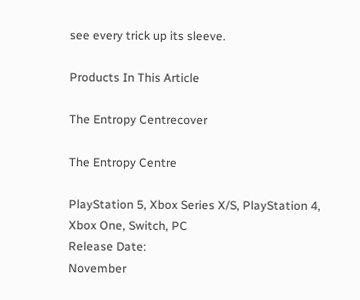see every trick up its sleeve.

Products In This Article

The Entropy Centrecover

The Entropy Centre

PlayStation 5, Xbox Series X/S, PlayStation 4, Xbox One, Switch, PC
Release Date:
November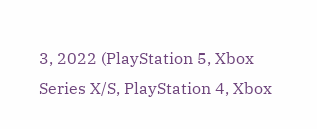3, 2022 (PlayStation 5, Xbox Series X/S, PlayStation 4, Xbox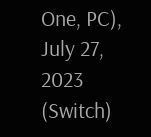One, PC),
July 27, 2023 (Switch)